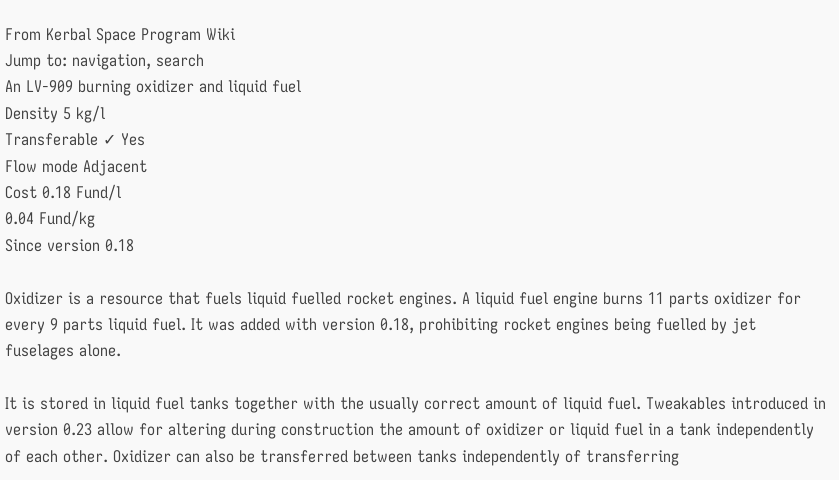From Kerbal Space Program Wiki
Jump to: navigation, search
An LV-909 burning oxidizer and liquid fuel
Density 5 kg/l
Transferable ✓ Yes
Flow mode Adjacent
Cost 0.18 Fund/l
0.04 Fund/kg
Since version 0.18

Oxidizer is a resource that fuels liquid fuelled rocket engines. A liquid fuel engine burns 11 parts oxidizer for every 9 parts liquid fuel. It was added with version 0.18, prohibiting rocket engines being fuelled by jet fuselages alone.

It is stored in liquid fuel tanks together with the usually correct amount of liquid fuel. Tweakables introduced in version 0.23 allow for altering during construction the amount of oxidizer or liquid fuel in a tank independently of each other. Oxidizer can also be transferred between tanks independently of transferring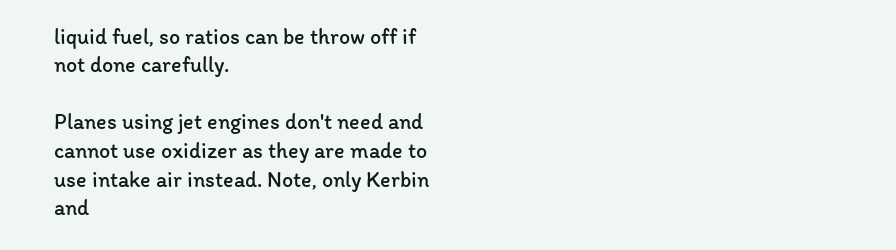liquid fuel, so ratios can be throw off if not done carefully.

Planes using jet engines don't need and cannot use oxidizer as they are made to use intake air instead. Note, only Kerbin and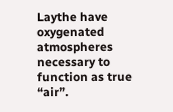Laythe have oxygenated atmospheres necessary to function as true “air”.